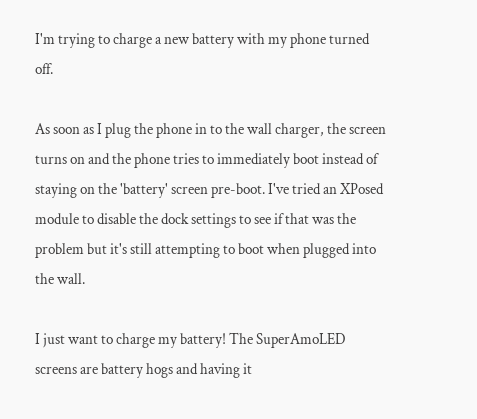I'm trying to charge a new battery with my phone turned off.

As soon as I plug the phone in to the wall charger, the screen turns on and the phone tries to immediately boot instead of staying on the 'battery' screen pre-boot. I've tried an XPosed module to disable the dock settings to see if that was the problem but it's still attempting to boot when plugged into the wall.

I just want to charge my battery! The SuperAmoLED screens are battery hogs and having it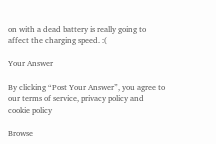on with a dead battery is really going to affect the charging speed. :(

Your Answer

By clicking “Post Your Answer”, you agree to our terms of service, privacy policy and cookie policy

Browse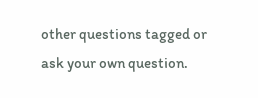other questions tagged or ask your own question.